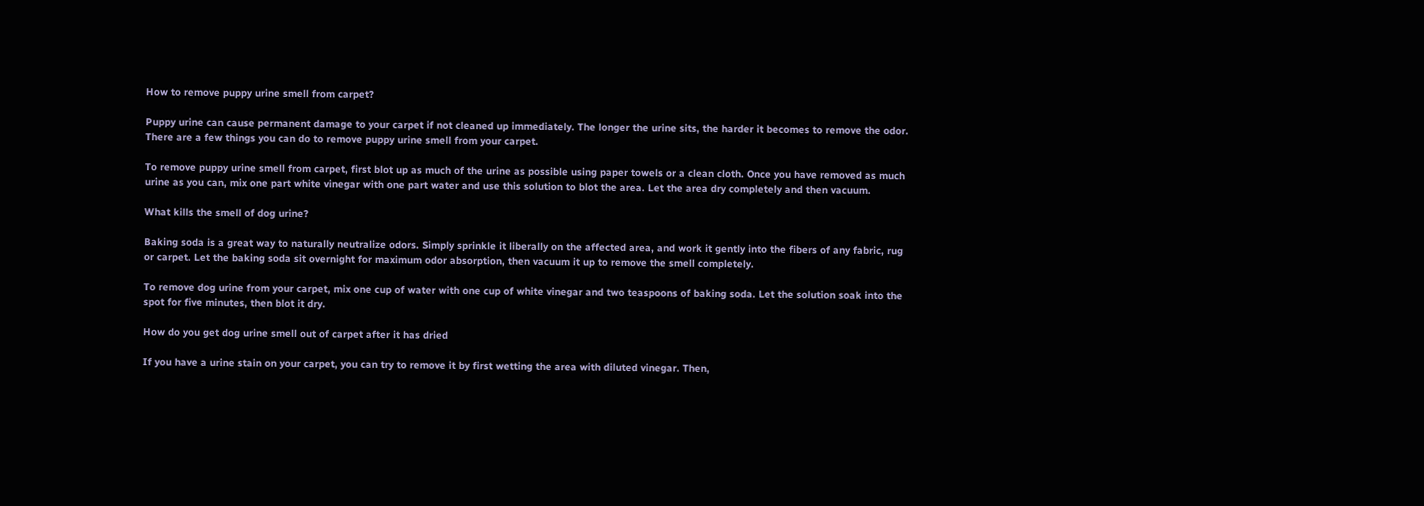How to remove puppy urine smell from carpet?

Puppy urine can cause permanent damage to your carpet if not cleaned up immediately. The longer the urine sits, the harder it becomes to remove the odor. There are a few things you can do to remove puppy urine smell from your carpet.

To remove puppy urine smell from carpet, first blot up as much of the urine as possible using paper towels or a clean cloth. Once you have removed as much urine as you can, mix one part white vinegar with one part water and use this solution to blot the area. Let the area dry completely and then vacuum.

What kills the smell of dog urine?

Baking soda is a great way to naturally neutralize odors. Simply sprinkle it liberally on the affected area, and work it gently into the fibers of any fabric, rug or carpet. Let the baking soda sit overnight for maximum odor absorption, then vacuum it up to remove the smell completely.

To remove dog urine from your carpet, mix one cup of water with one cup of white vinegar and two teaspoons of baking soda. Let the solution soak into the spot for five minutes, then blot it dry.

How do you get dog urine smell out of carpet after it has dried

If you have a urine stain on your carpet, you can try to remove it by first wetting the area with diluted vinegar. Then,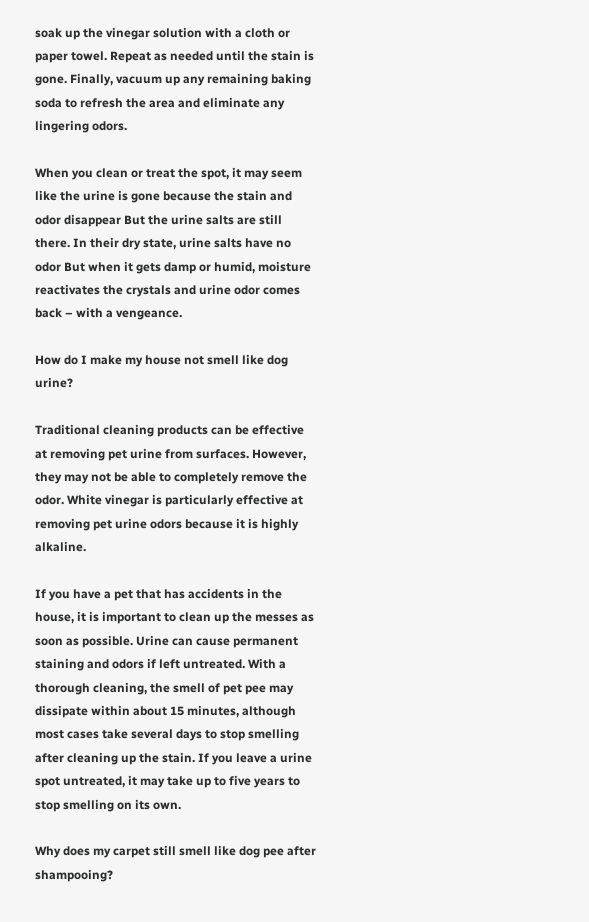soak up the vinegar solution with a cloth or paper towel. Repeat as needed until the stain is gone. Finally, vacuum up any remaining baking soda to refresh the area and eliminate any lingering odors.

When you clean or treat the spot, it may seem like the urine is gone because the stain and odor disappear But the urine salts are still there. In their dry state, urine salts have no odor But when it gets damp or humid, moisture reactivates the crystals and urine odor comes back – with a vengeance.

How do I make my house not smell like dog urine?

Traditional cleaning products can be effective at removing pet urine from surfaces. However, they may not be able to completely remove the odor. White vinegar is particularly effective at removing pet urine odors because it is highly alkaline.

If you have a pet that has accidents in the house, it is important to clean up the messes as soon as possible. Urine can cause permanent staining and odors if left untreated. With a thorough cleaning, the smell of pet pee may dissipate within about 15 minutes, although most cases take several days to stop smelling after cleaning up the stain. If you leave a urine spot untreated, it may take up to five years to stop smelling on its own.

Why does my carpet still smell like dog pee after shampooing?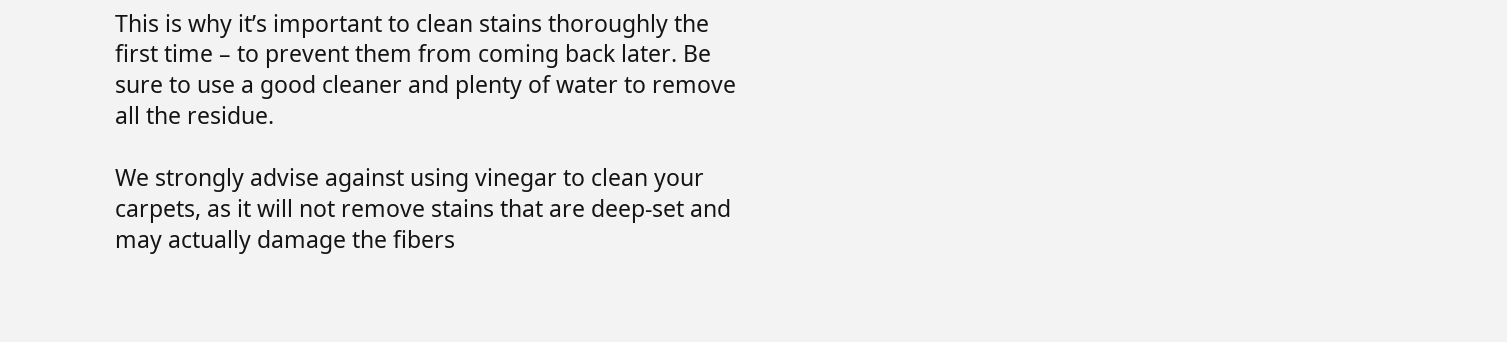This is why it’s important to clean stains thoroughly the first time – to prevent them from coming back later. Be sure to use a good cleaner and plenty of water to remove all the residue.

We strongly advise against using vinegar to clean your carpets, as it will not remove stains that are deep-set and may actually damage the fibers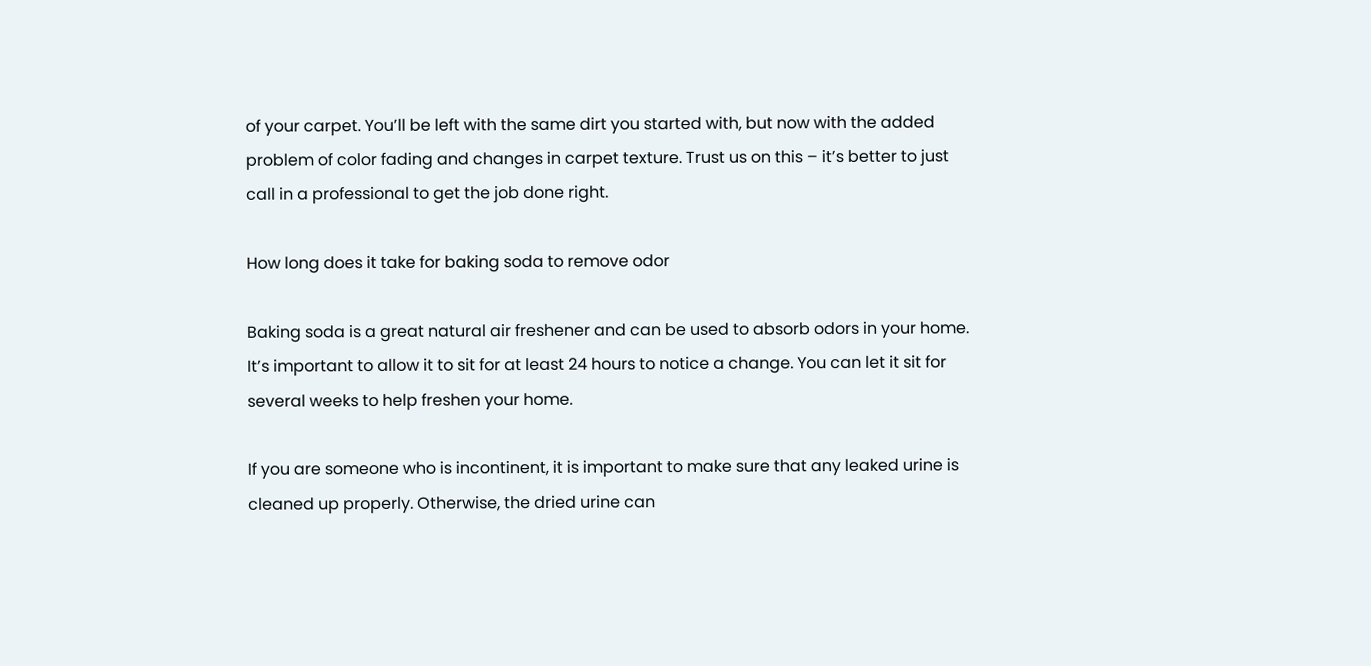of your carpet. You’ll be left with the same dirt you started with, but now with the added problem of color fading and changes in carpet texture. Trust us on this – it’s better to just call in a professional to get the job done right.

How long does it take for baking soda to remove odor

Baking soda is a great natural air freshener and can be used to absorb odors in your home. It’s important to allow it to sit for at least 24 hours to notice a change. You can let it sit for several weeks to help freshen your home.

If you are someone who is incontinent, it is important to make sure that any leaked urine is cleaned up properly. Otherwise, the dried urine can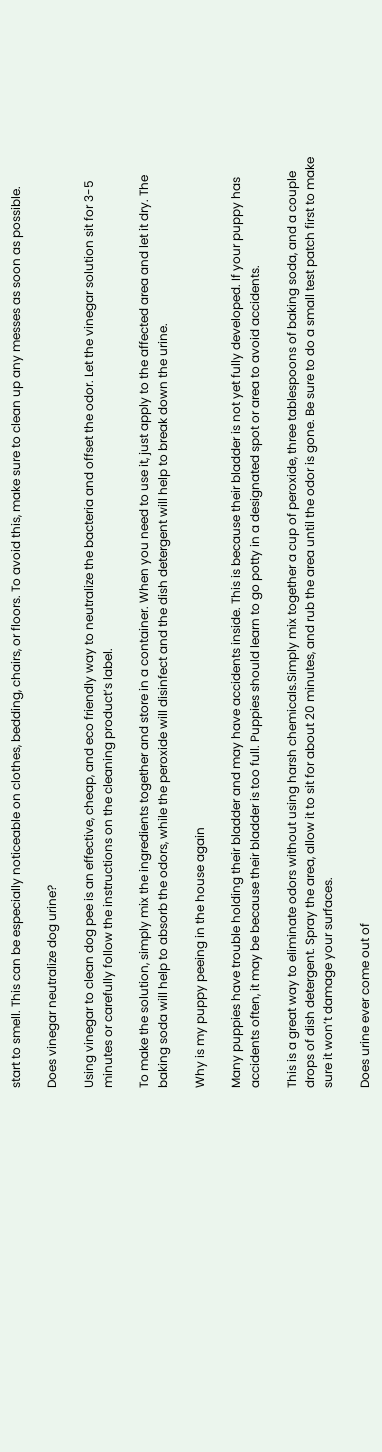start to smell. This can be especially noticeable on clothes, bedding, chairs, or floors. To avoid this, make sure to clean up any messes as soon as possible.

Does vinegar neutralize dog urine?

Using vinegar to clean dog pee is an effective, cheap, and eco friendly way to neutralize the bacteria and offset the odor. Let the vinegar solution sit for 3-5 minutes or carefully follow the instructions on the cleaning product’s label.

To make the solution, simply mix the ingredients together and store in a container. When you need to use it, just apply to the affected area and let it dry. The baking soda will help to absorb the odors, while the peroxide will disinfect and the dish detergent will help to break down the urine.

Why is my puppy peeing in the house again

Many puppies have trouble holding their bladder and may have accidents inside. This is because their bladder is not yet fully developed. If your puppy has accidents often, it may be because their bladder is too full. Puppies should learn to go potty in a designated spot or area to avoid accidents.

This is a great way to eliminate odors without using harsh chemicals.Simply mix together a cup of peroxide, three tablespoons of baking soda, and a couple drops of dish detergent. Spray the area, allow it to sit for about 20 minutes, and rub the area until the odor is gone. Be sure to do a small test patch first to make sure it won’t damage your surfaces.

Does urine ever come out of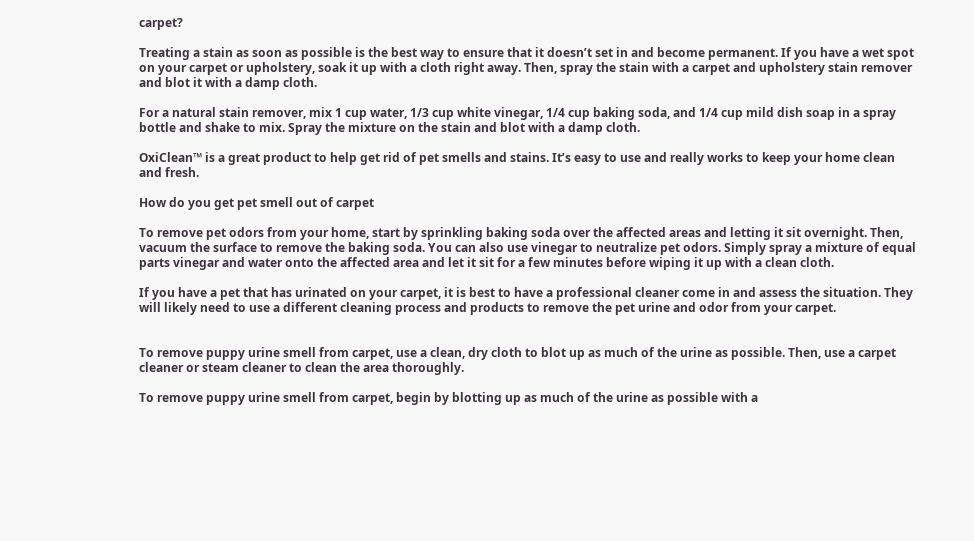carpet?

Treating a stain as soon as possible is the best way to ensure that it doesn’t set in and become permanent. If you have a wet spot on your carpet or upholstery, soak it up with a cloth right away. Then, spray the stain with a carpet and upholstery stain remover and blot it with a damp cloth.

For a natural stain remover, mix 1 cup water, 1/3 cup white vinegar, 1/4 cup baking soda, and 1/4 cup mild dish soap in a spray bottle and shake to mix. Spray the mixture on the stain and blot with a damp cloth.

OxiClean™ is a great product to help get rid of pet smells and stains. It’s easy to use and really works to keep your home clean and fresh.

How do you get pet smell out of carpet

To remove pet odors from your home, start by sprinkling baking soda over the affected areas and letting it sit overnight. Then, vacuum the surface to remove the baking soda. You can also use vinegar to neutralize pet odors. Simply spray a mixture of equal parts vinegar and water onto the affected area and let it sit for a few minutes before wiping it up with a clean cloth.

If you have a pet that has urinated on your carpet, it is best to have a professional cleaner come in and assess the situation. They will likely need to use a different cleaning process and products to remove the pet urine and odor from your carpet.


To remove puppy urine smell from carpet, use a clean, dry cloth to blot up as much of the urine as possible. Then, use a carpet cleaner or steam cleaner to clean the area thoroughly.

To remove puppy urine smell from carpet, begin by blotting up as much of the urine as possible with a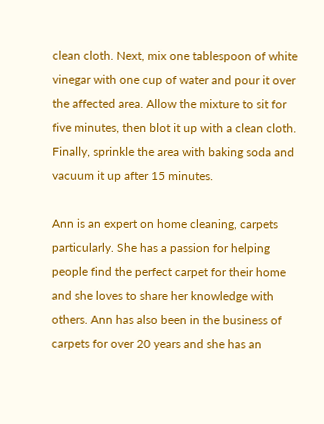clean cloth. Next, mix one tablespoon of white vinegar with one cup of water and pour it over the affected area. Allow the mixture to sit for five minutes, then blot it up with a clean cloth. Finally, sprinkle the area with baking soda and vacuum it up after 15 minutes.

Ann is an expert on home cleaning, carpets particularly. She has a passion for helping people find the perfect carpet for their home and she loves to share her knowledge with others. Ann has also been in the business of carpets for over 20 years and she has an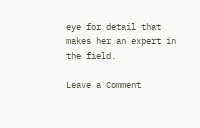eye for detail that makes her an expert in the field.

Leave a Comment